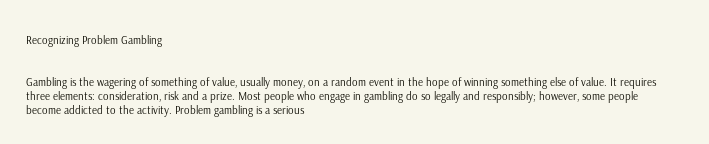Recognizing Problem Gambling


Gambling is the wagering of something of value, usually money, on a random event in the hope of winning something else of value. It requires three elements: consideration, risk and a prize. Most people who engage in gambling do so legally and responsibly; however, some people become addicted to the activity. Problem gambling is a serious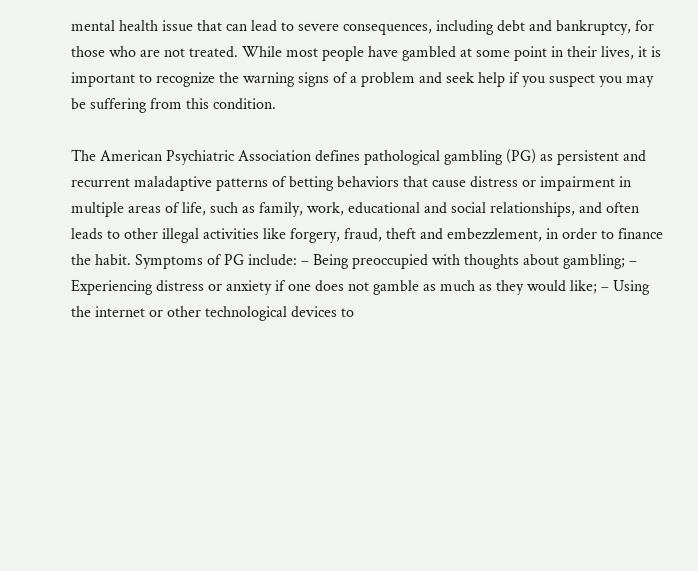mental health issue that can lead to severe consequences, including debt and bankruptcy, for those who are not treated. While most people have gambled at some point in their lives, it is important to recognize the warning signs of a problem and seek help if you suspect you may be suffering from this condition.

The American Psychiatric Association defines pathological gambling (PG) as persistent and recurrent maladaptive patterns of betting behaviors that cause distress or impairment in multiple areas of life, such as family, work, educational and social relationships, and often leads to other illegal activities like forgery, fraud, theft and embezzlement, in order to finance the habit. Symptoms of PG include: – Being preoccupied with thoughts about gambling; – Experiencing distress or anxiety if one does not gamble as much as they would like; – Using the internet or other technological devices to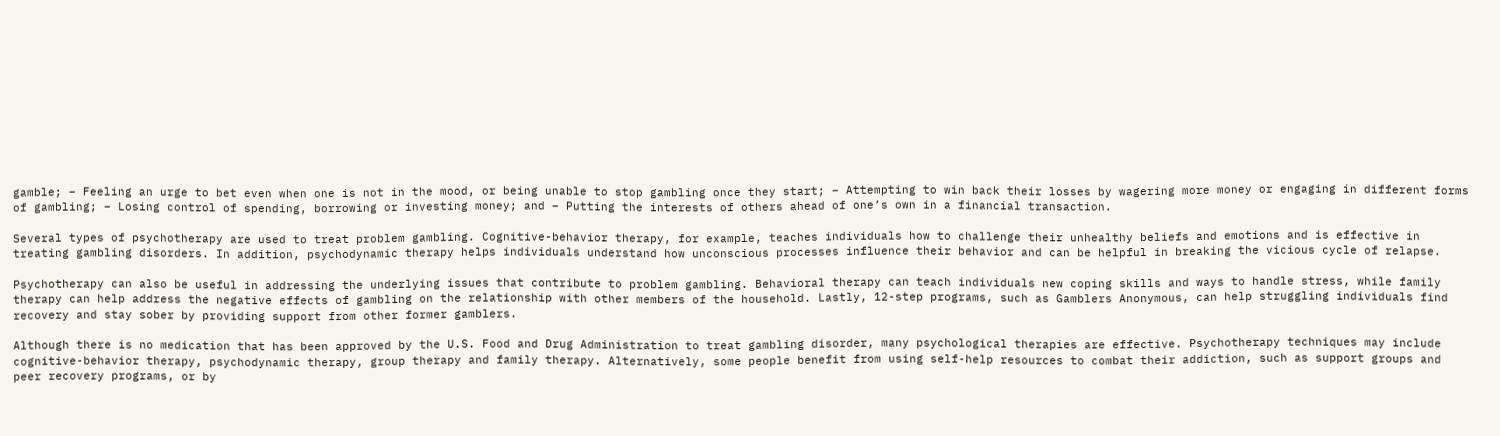gamble; – Feeling an urge to bet even when one is not in the mood, or being unable to stop gambling once they start; – Attempting to win back their losses by wagering more money or engaging in different forms of gambling; – Losing control of spending, borrowing or investing money; and – Putting the interests of others ahead of one’s own in a financial transaction.

Several types of psychotherapy are used to treat problem gambling. Cognitive-behavior therapy, for example, teaches individuals how to challenge their unhealthy beliefs and emotions and is effective in treating gambling disorders. In addition, psychodynamic therapy helps individuals understand how unconscious processes influence their behavior and can be helpful in breaking the vicious cycle of relapse.

Psychotherapy can also be useful in addressing the underlying issues that contribute to problem gambling. Behavioral therapy can teach individuals new coping skills and ways to handle stress, while family therapy can help address the negative effects of gambling on the relationship with other members of the household. Lastly, 12-step programs, such as Gamblers Anonymous, can help struggling individuals find recovery and stay sober by providing support from other former gamblers.

Although there is no medication that has been approved by the U.S. Food and Drug Administration to treat gambling disorder, many psychological therapies are effective. Psychotherapy techniques may include cognitive-behavior therapy, psychodynamic therapy, group therapy and family therapy. Alternatively, some people benefit from using self-help resources to combat their addiction, such as support groups and peer recovery programs, or by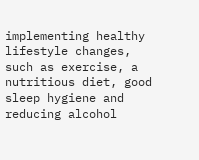implementing healthy lifestyle changes, such as exercise, a nutritious diet, good sleep hygiene and reducing alcohol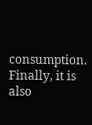consumption. Finally, it is also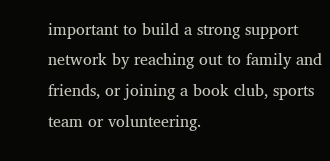important to build a strong support network by reaching out to family and friends, or joining a book club, sports team or volunteering.